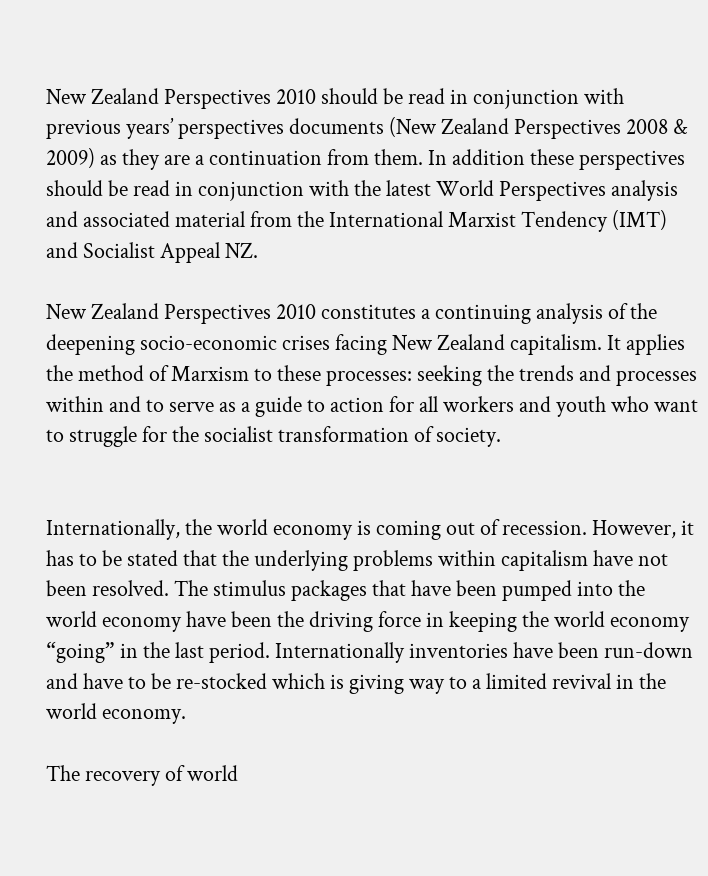New Zealand Perspectives 2010 should be read in conjunction with previous years’ perspectives documents (New Zealand Perspectives 2008 & 2009) as they are a continuation from them. In addition these perspectives should be read in conjunction with the latest World Perspectives analysis and associated material from the International Marxist Tendency (IMT) and Socialist Appeal NZ.

New Zealand Perspectives 2010 constitutes a continuing analysis of the deepening socio-economic crises facing New Zealand capitalism. It applies the method of Marxism to these processes: seeking the trends and processes within and to serve as a guide to action for all workers and youth who want to struggle for the socialist transformation of society.


Internationally, the world economy is coming out of recession. However, it has to be stated that the underlying problems within capitalism have not been resolved. The stimulus packages that have been pumped into the world economy have been the driving force in keeping the world economy “going” in the last period. Internationally inventories have been run-down and have to be re-stocked which is giving way to a limited revival in the world economy.

The recovery of world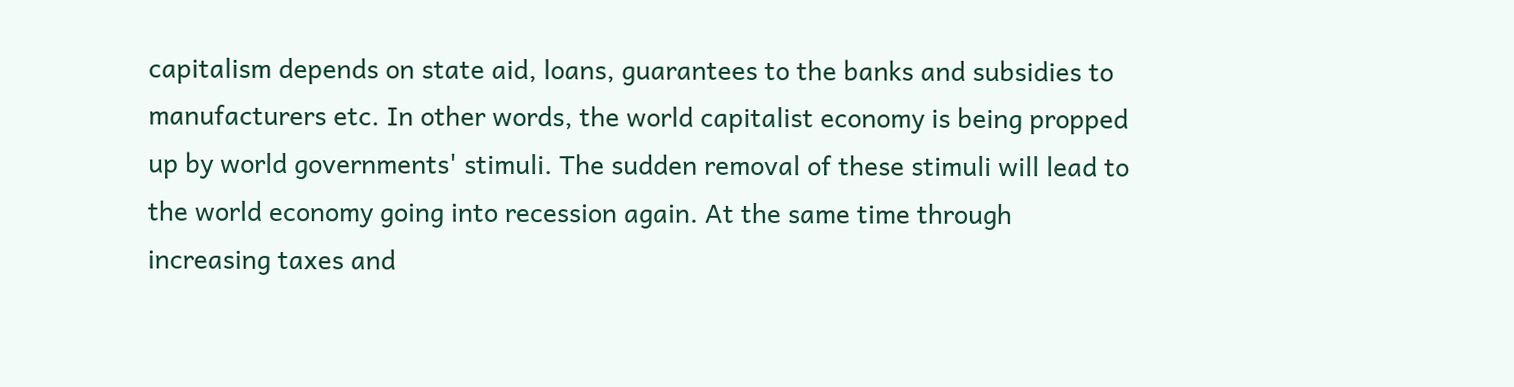capitalism depends on state aid, loans, guarantees to the banks and subsidies to manufacturers etc. In other words, the world capitalist economy is being propped up by world governments' stimuli. The sudden removal of these stimuli will lead to the world economy going into recession again. At the same time through increasing taxes and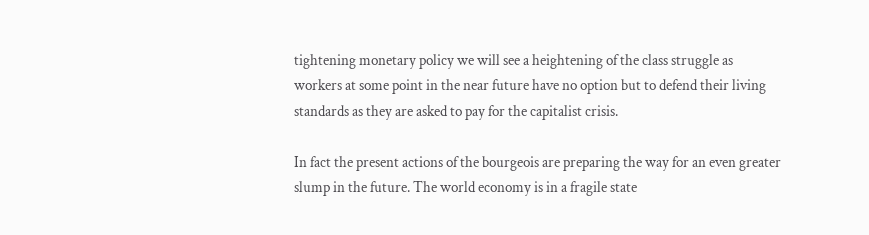tightening monetary policy we will see a heightening of the class struggle as workers at some point in the near future have no option but to defend their living standards as they are asked to pay for the capitalist crisis.

In fact the present actions of the bourgeois are preparing the way for an even greater slump in the future. The world economy is in a fragile state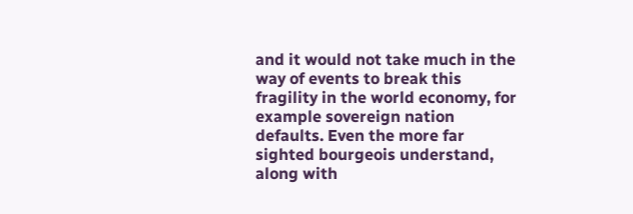and it would not take much in the way of events to break this fragility in the world economy, for example sovereign nation defaults. Even the more far sighted bourgeois understand, along with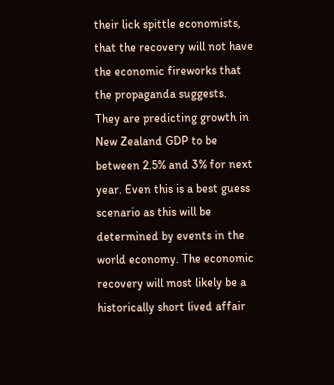their lick spittle economists, that the recovery will not have the economic fireworks that the propaganda suggests. They are predicting growth in New Zealand GDP to be between 2.5% and 3% for next year. Even this is a best guess scenario as this will be determined by events in the world economy. The economic recovery will most likely be a historically short lived affair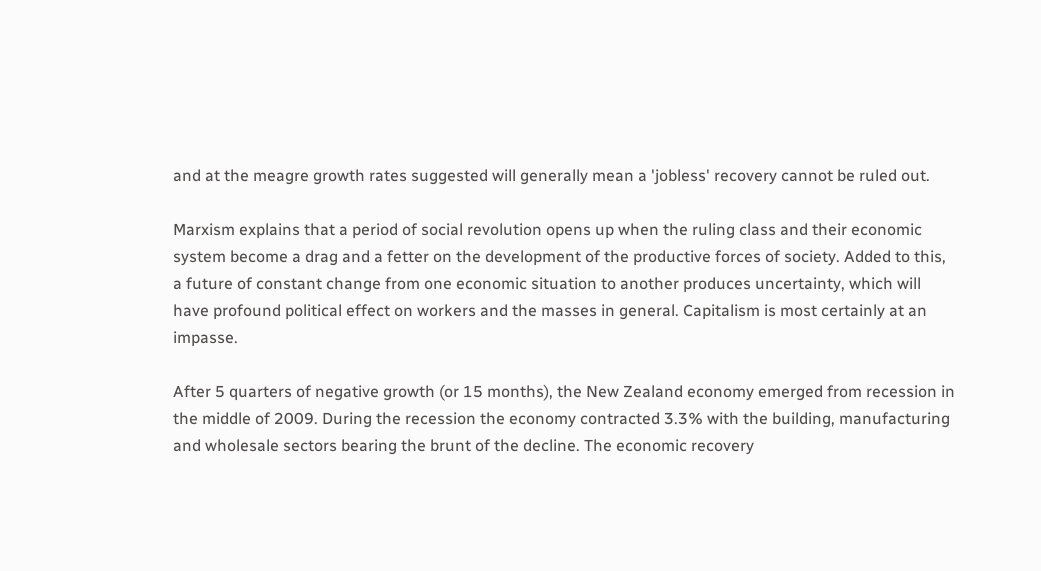and at the meagre growth rates suggested will generally mean a 'jobless' recovery cannot be ruled out.

Marxism explains that a period of social revolution opens up when the ruling class and their economic system become a drag and a fetter on the development of the productive forces of society. Added to this, a future of constant change from one economic situation to another produces uncertainty, which will have profound political effect on workers and the masses in general. Capitalism is most certainly at an impasse.

After 5 quarters of negative growth (or 15 months), the New Zealand economy emerged from recession in the middle of 2009. During the recession the economy contracted 3.3% with the building, manufacturing and wholesale sectors bearing the brunt of the decline. The economic recovery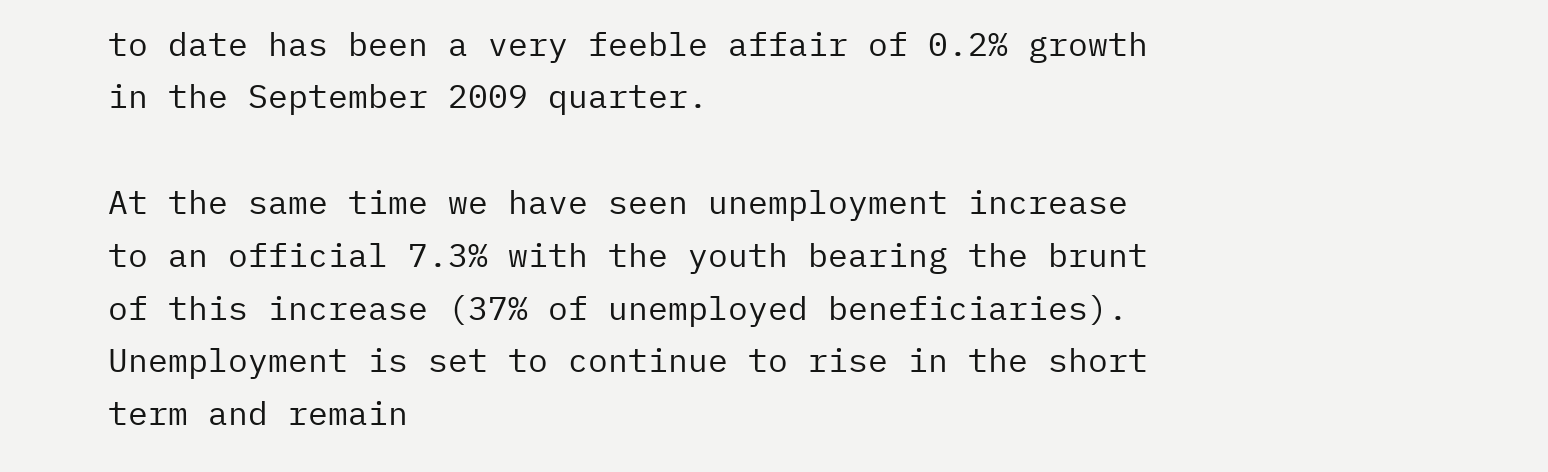to date has been a very feeble affair of 0.2% growth in the September 2009 quarter.

At the same time we have seen unemployment increase to an official 7.3% with the youth bearing the brunt of this increase (37% of unemployed beneficiaries). Unemployment is set to continue to rise in the short term and remain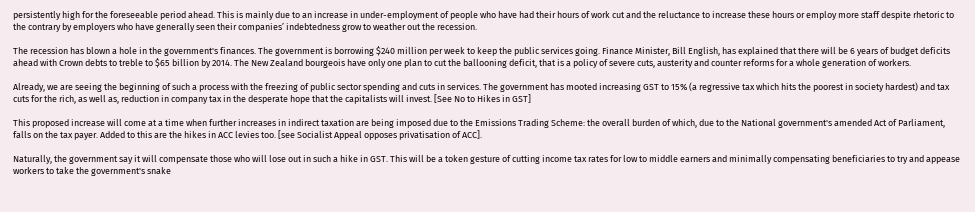persistently high for the foreseeable period ahead. This is mainly due to an increase in under-employment of people who have had their hours of work cut and the reluctance to increase these hours or employ more staff despite rhetoric to the contrary by employers who have generally seen their companies’ indebtedness grow to weather out the recession.

The recession has blown a hole in the government's finances. The government is borrowing $240 million per week to keep the public services going. Finance Minister, Bill English, has explained that there will be 6 years of budget deficits ahead with Crown debts to treble to $65 billion by 2014. The New Zealand bourgeois have only one plan to cut the ballooning deficit, that is a policy of severe cuts, austerity and counter reforms for a whole generation of workers.

Already, we are seeing the beginning of such a process with the freezing of public sector spending and cuts in services. The government has mooted increasing GST to 15% (a regressive tax which hits the poorest in society hardest) and tax cuts for the rich, as well as, reduction in company tax in the desperate hope that the capitalists will invest. [See No to Hikes in GST]

This proposed increase will come at a time when further increases in indirect taxation are being imposed due to the Emissions Trading Scheme: the overall burden of which, due to the National government's amended Act of Parliament, falls on the tax payer. Added to this are the hikes in ACC levies too. [see Socialist Appeal opposes privatisation of ACC].

Naturally, the government say it will compensate those who will lose out in such a hike in GST. This will be a token gesture of cutting income tax rates for low to middle earners and minimally compensating beneficiaries to try and appease workers to take the government's snake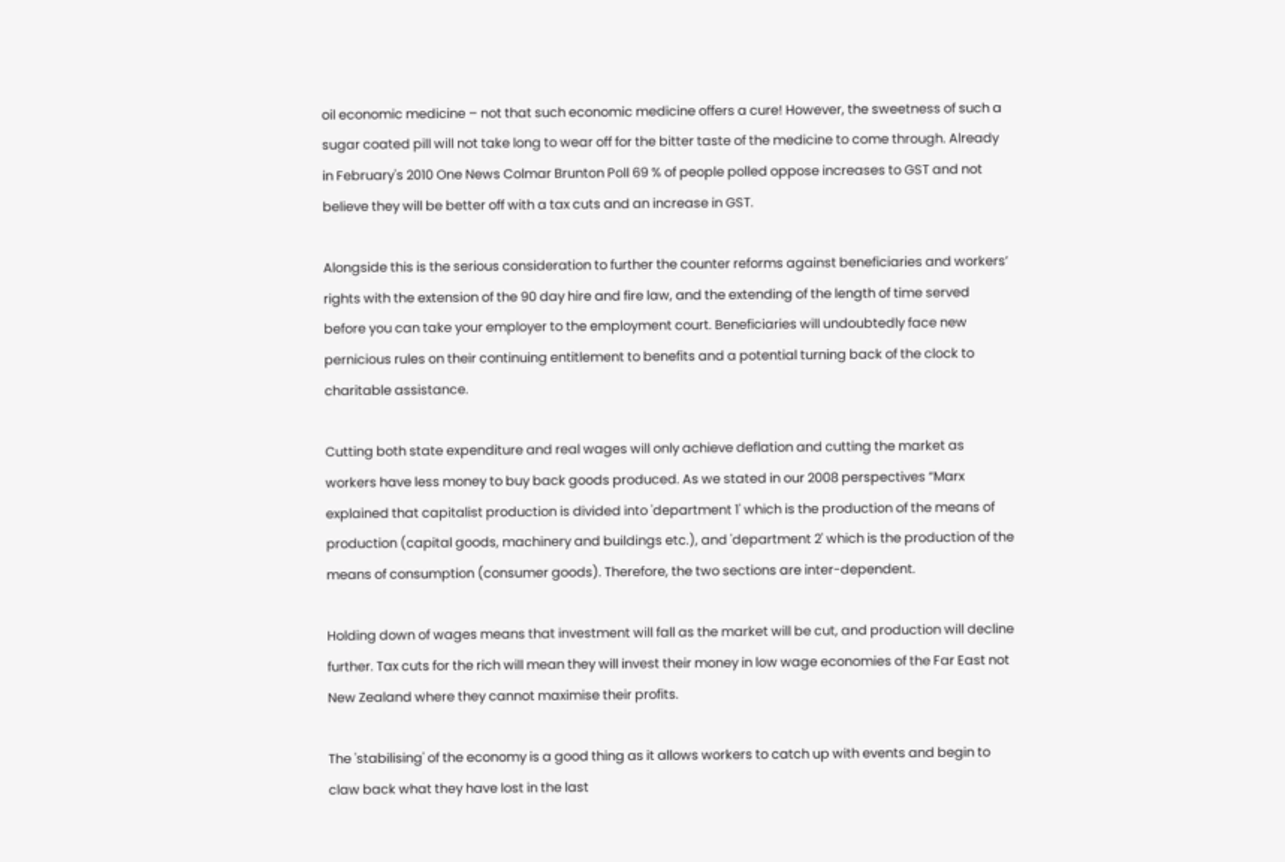oil economic medicine – not that such economic medicine offers a cure! However, the sweetness of such a sugar coated pill will not take long to wear off for the bitter taste of the medicine to come through. Already in February's 2010 One News Colmar Brunton Poll 69 % of people polled oppose increases to GST and not believe they will be better off with a tax cuts and an increase in GST.

Alongside this is the serious consideration to further the counter reforms against beneficiaries and workers’ rights with the extension of the 90 day hire and fire law, and the extending of the length of time served before you can take your employer to the employment court. Beneficiaries will undoubtedly face new pernicious rules on their continuing entitlement to benefits and a potential turning back of the clock to charitable assistance.

Cutting both state expenditure and real wages will only achieve deflation and cutting the market as workers have less money to buy back goods produced. As we stated in our 2008 perspectives “Marx explained that capitalist production is divided into 'department 1' which is the production of the means of production (capital goods, machinery and buildings etc.), and 'department 2' which is the production of the means of consumption (consumer goods). Therefore, the two sections are inter-dependent.

Holding down of wages means that investment will fall as the market will be cut, and production will decline further. Tax cuts for the rich will mean they will invest their money in low wage economies of the Far East not New Zealand where they cannot maximise their profits.

The 'stabilising' of the economy is a good thing as it allows workers to catch up with events and begin to claw back what they have lost in the last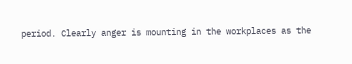period. Clearly anger is mounting in the workplaces as the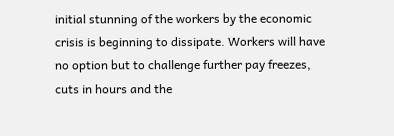initial stunning of the workers by the economic crisis is beginning to dissipate. Workers will have no option but to challenge further pay freezes, cuts in hours and the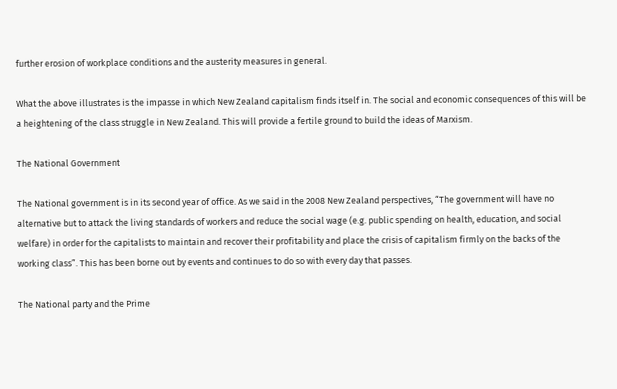further erosion of workplace conditions and the austerity measures in general.

What the above illustrates is the impasse in which New Zealand capitalism finds itself in. The social and economic consequences of this will be a heightening of the class struggle in New Zealand. This will provide a fertile ground to build the ideas of Marxism.

The National Government

The National government is in its second year of office. As we said in the 2008 New Zealand perspectives, “The government will have no alternative but to attack the living standards of workers and reduce the social wage (e.g. public spending on health, education, and social welfare) in order for the capitalists to maintain and recover their profitability and place the crisis of capitalism firmly on the backs of the working class”. This has been borne out by events and continues to do so with every day that passes.

The National party and the Prime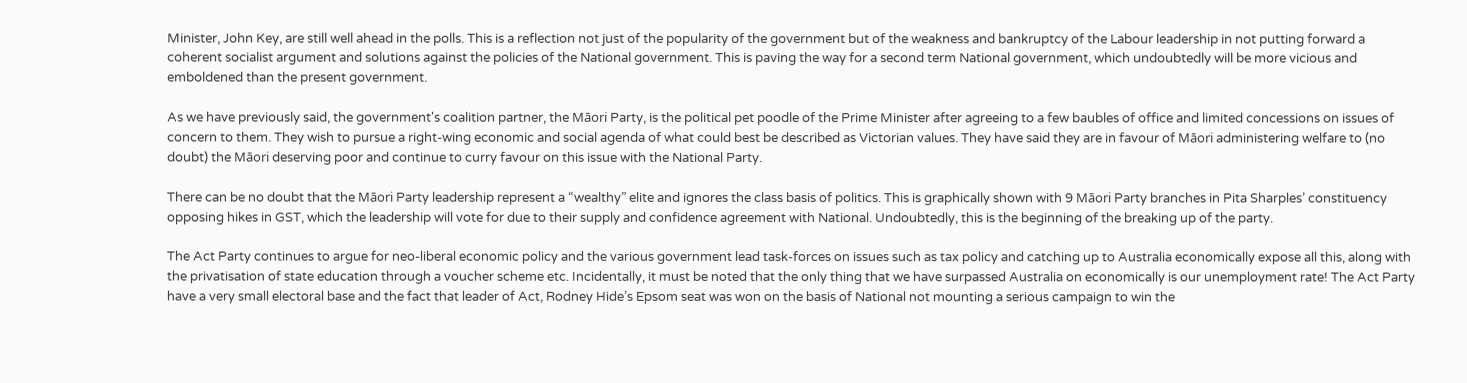Minister, John Key, are still well ahead in the polls. This is a reflection not just of the popularity of the government but of the weakness and bankruptcy of the Labour leadership in not putting forward a coherent socialist argument and solutions against the policies of the National government. This is paving the way for a second term National government, which undoubtedly will be more vicious and emboldened than the present government.

As we have previously said, the government's coalition partner, the Māori Party, is the political pet poodle of the Prime Minister after agreeing to a few baubles of office and limited concessions on issues of concern to them. They wish to pursue a right-wing economic and social agenda of what could best be described as Victorian values. They have said they are in favour of Māori administering welfare to (no doubt) the Māori deserving poor and continue to curry favour on this issue with the National Party.

There can be no doubt that the Māori Party leadership represent a “wealthy” elite and ignores the class basis of politics. This is graphically shown with 9 Māori Party branches in Pita Sharples’ constituency opposing hikes in GST, which the leadership will vote for due to their supply and confidence agreement with National. Undoubtedly, this is the beginning of the breaking up of the party.

The Act Party continues to argue for neo-liberal economic policy and the various government lead task-forces on issues such as tax policy and catching up to Australia economically expose all this, along with the privatisation of state education through a voucher scheme etc. Incidentally, it must be noted that the only thing that we have surpassed Australia on economically is our unemployment rate! The Act Party have a very small electoral base and the fact that leader of Act, Rodney Hide’s Epsom seat was won on the basis of National not mounting a serious campaign to win the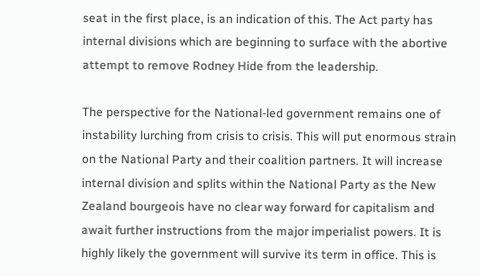seat in the first place, is an indication of this. The Act party has internal divisions which are beginning to surface with the abortive attempt to remove Rodney Hide from the leadership.

The perspective for the National-led government remains one of instability lurching from crisis to crisis. This will put enormous strain on the National Party and their coalition partners. It will increase internal division and splits within the National Party as the New Zealand bourgeois have no clear way forward for capitalism and await further instructions from the major imperialist powers. It is highly likely the government will survive its term in office. This is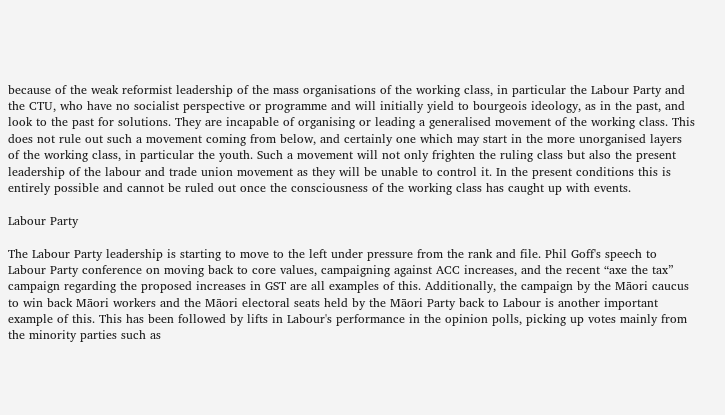because of the weak reformist leadership of the mass organisations of the working class, in particular the Labour Party and the CTU, who have no socialist perspective or programme and will initially yield to bourgeois ideology, as in the past, and look to the past for solutions. They are incapable of organising or leading a generalised movement of the working class. This does not rule out such a movement coming from below, and certainly one which may start in the more unorganised layers of the working class, in particular the youth. Such a movement will not only frighten the ruling class but also the present leadership of the labour and trade union movement as they will be unable to control it. In the present conditions this is entirely possible and cannot be ruled out once the consciousness of the working class has caught up with events.

Labour Party

The Labour Party leadership is starting to move to the left under pressure from the rank and file. Phil Goff's speech to Labour Party conference on moving back to core values, campaigning against ACC increases, and the recent “axe the tax” campaign regarding the proposed increases in GST are all examples of this. Additionally, the campaign by the Māori caucus to win back Māori workers and the Māori electoral seats held by the Māori Party back to Labour is another important example of this. This has been followed by lifts in Labour's performance in the opinion polls, picking up votes mainly from the minority parties such as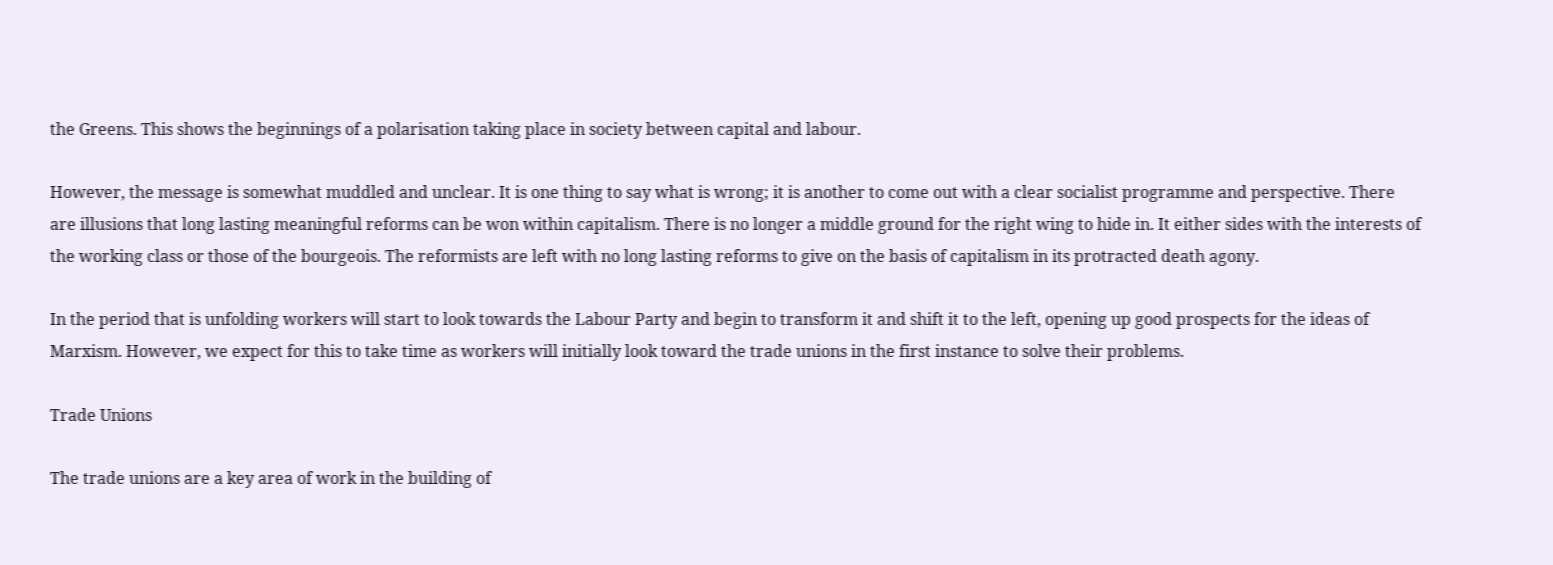the Greens. This shows the beginnings of a polarisation taking place in society between capital and labour.

However, the message is somewhat muddled and unclear. It is one thing to say what is wrong; it is another to come out with a clear socialist programme and perspective. There are illusions that long lasting meaningful reforms can be won within capitalism. There is no longer a middle ground for the right wing to hide in. It either sides with the interests of the working class or those of the bourgeois. The reformists are left with no long lasting reforms to give on the basis of capitalism in its protracted death agony.

In the period that is unfolding workers will start to look towards the Labour Party and begin to transform it and shift it to the left, opening up good prospects for the ideas of Marxism. However, we expect for this to take time as workers will initially look toward the trade unions in the first instance to solve their problems.

Trade Unions

The trade unions are a key area of work in the building of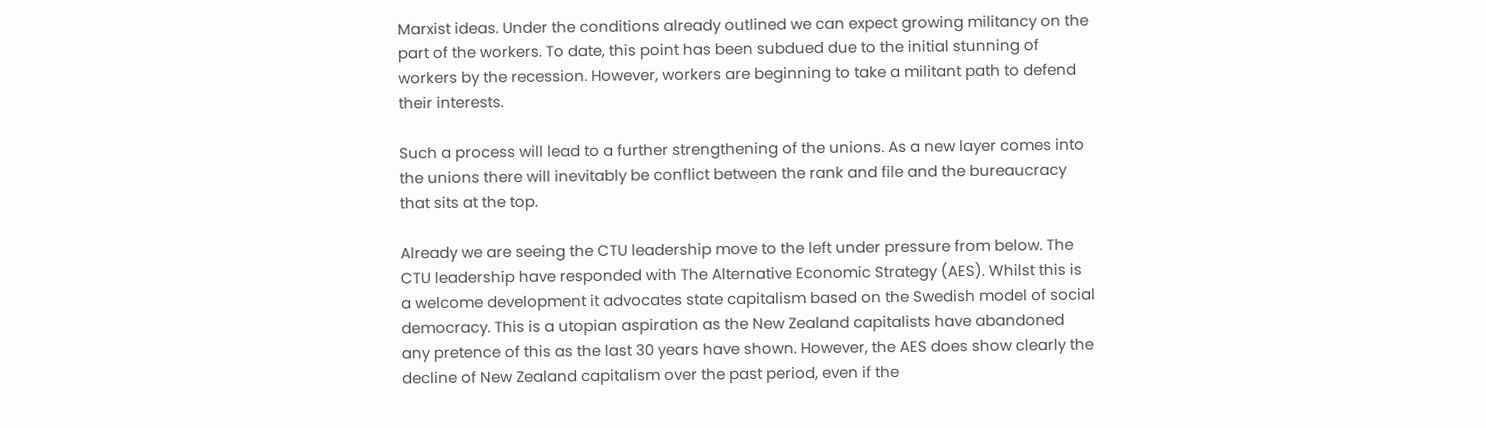Marxist ideas. Under the conditions already outlined we can expect growing militancy on the part of the workers. To date, this point has been subdued due to the initial stunning of workers by the recession. However, workers are beginning to take a militant path to defend their interests.

Such a process will lead to a further strengthening of the unions. As a new layer comes into the unions there will inevitably be conflict between the rank and file and the bureaucracy that sits at the top.

Already we are seeing the CTU leadership move to the left under pressure from below. The CTU leadership have responded with The Alternative Economic Strategy (AES). Whilst this is a welcome development it advocates state capitalism based on the Swedish model of social democracy. This is a utopian aspiration as the New Zealand capitalists have abandoned any pretence of this as the last 30 years have shown. However, the AES does show clearly the decline of New Zealand capitalism over the past period, even if the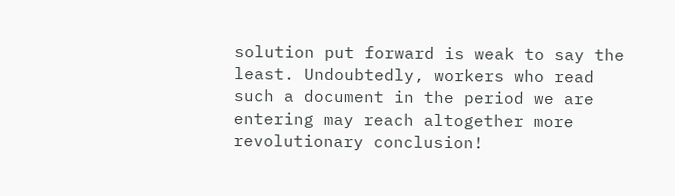solution put forward is weak to say the least. Undoubtedly, workers who read such a document in the period we are entering may reach altogether more revolutionary conclusion!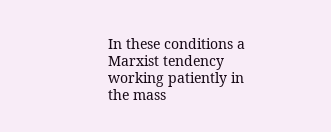In these conditions a Marxist tendency working patiently in the mass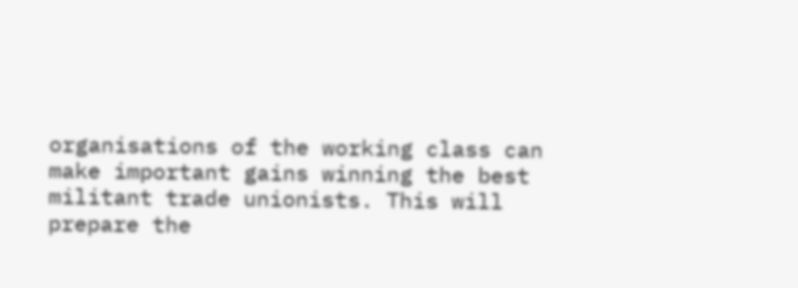organisations of the working class can make important gains winning the best militant trade unionists. This will prepare the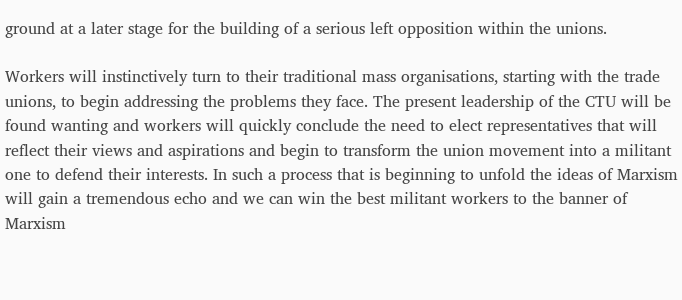ground at a later stage for the building of a serious left opposition within the unions.

Workers will instinctively turn to their traditional mass organisations, starting with the trade unions, to begin addressing the problems they face. The present leadership of the CTU will be found wanting and workers will quickly conclude the need to elect representatives that will reflect their views and aspirations and begin to transform the union movement into a militant one to defend their interests. In such a process that is beginning to unfold the ideas of Marxism will gain a tremendous echo and we can win the best militant workers to the banner of Marxism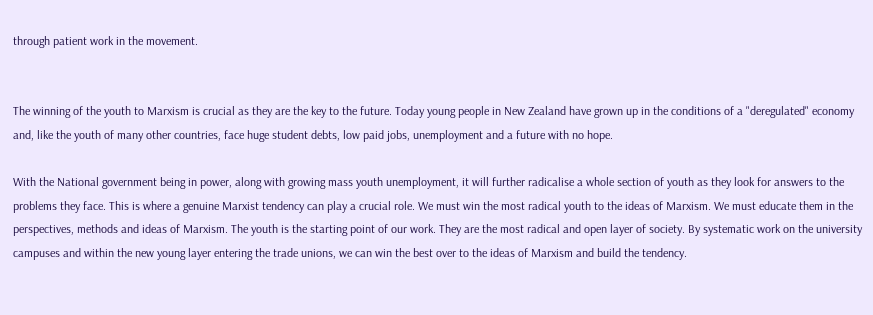through patient work in the movement.


The winning of the youth to Marxism is crucial as they are the key to the future. Today young people in New Zealand have grown up in the conditions of a "deregulated" economy and, like the youth of many other countries, face huge student debts, low paid jobs, unemployment and a future with no hope.

With the National government being in power, along with growing mass youth unemployment, it will further radicalise a whole section of youth as they look for answers to the problems they face. This is where a genuine Marxist tendency can play a crucial role. We must win the most radical youth to the ideas of Marxism. We must educate them in the perspectives, methods and ideas of Marxism. The youth is the starting point of our work. They are the most radical and open layer of society. By systematic work on the university campuses and within the new young layer entering the trade unions, we can win the best over to the ideas of Marxism and build the tendency.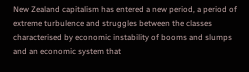New Zealand capitalism has entered a new period, a period of extreme turbulence and struggles between the classes characterised by economic instability of booms and slumps and an economic system that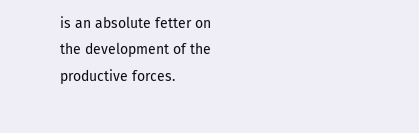is an absolute fetter on the development of the productive forces.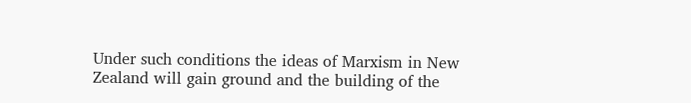Under such conditions the ideas of Marxism in New Zealand will gain ground and the building of the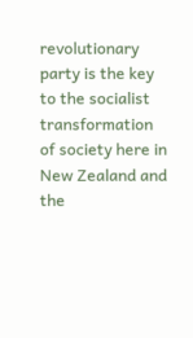revolutionary party is the key to the socialist transformation of society here in New Zealand and the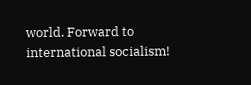world. Forward to international socialism!